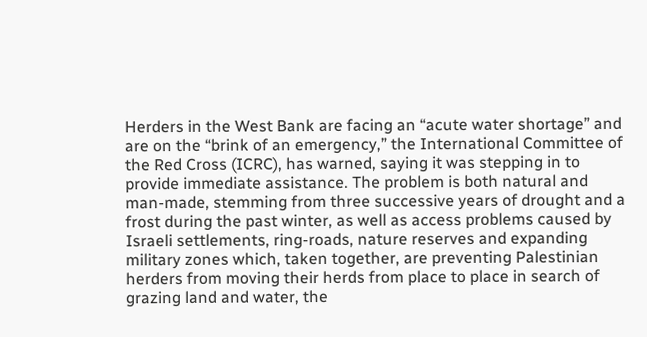Herders in the West Bank are facing an “acute water shortage” and are on the “brink of an emergency,” the International Committee of the Red Cross (ICRC), has warned, saying it was stepping in to provide immediate assistance. The problem is both natural and man-made, stemming from three successive years of drought and a frost during the past winter, as well as access problems caused by Israeli settlements, ring-roads, nature reserves and expanding military zones which, taken together, are preventing Palestinian herders from moving their herds from place to place in search of grazing land and water, the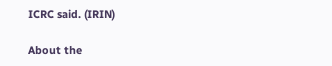ICRC said. (IRIN)

About the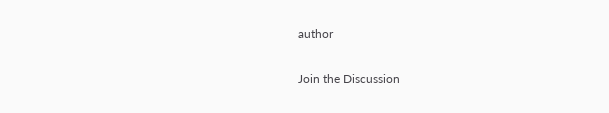author

Join the Discussion